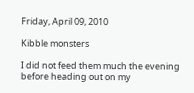Friday, April 09, 2010

Kibble monsters

I did not feed them much the evening before heading out on my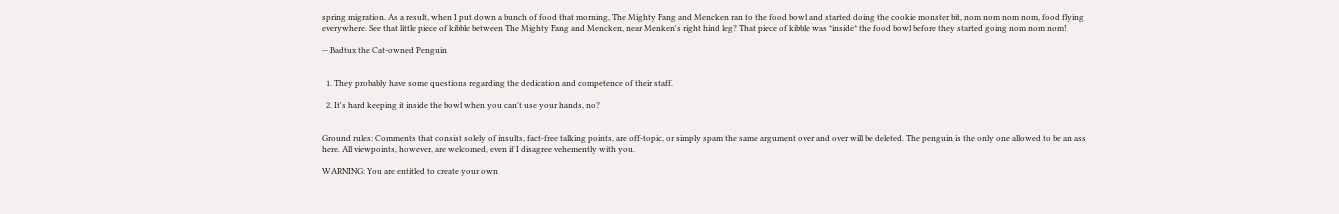spring migration. As a result, when I put down a bunch of food that morning, The Mighty Fang and Mencken ran to the food bowl and started doing the cookie monster bit, nom nom nom nom, food flying everywhere. See that little piece of kibble between The Mighty Fang and Mencken, near Menken's right hind leg? That piece of kibble was *inside* the food bowl before they started going nom nom nom!

-- Badtux the Cat-owned Penguin


  1. They probably have some questions regarding the dedication and competence of their staff.

  2. It's hard keeping it inside the bowl when you can't use your hands, no?


Ground rules: Comments that consist solely of insults, fact-free talking points, are off-topic, or simply spam the same argument over and over will be deleted. The penguin is the only one allowed to be an ass here. All viewpoints, however, are welcomed, even if I disagree vehemently with you.

WARNING: You are entitled to create your own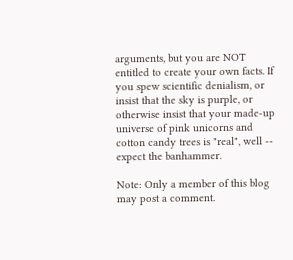arguments, but you are NOT entitled to create your own facts. If you spew scientific denialism, or insist that the sky is purple, or otherwise insist that your made-up universe of pink unicorns and cotton candy trees is "real", well -- expect the banhammer.

Note: Only a member of this blog may post a comment.